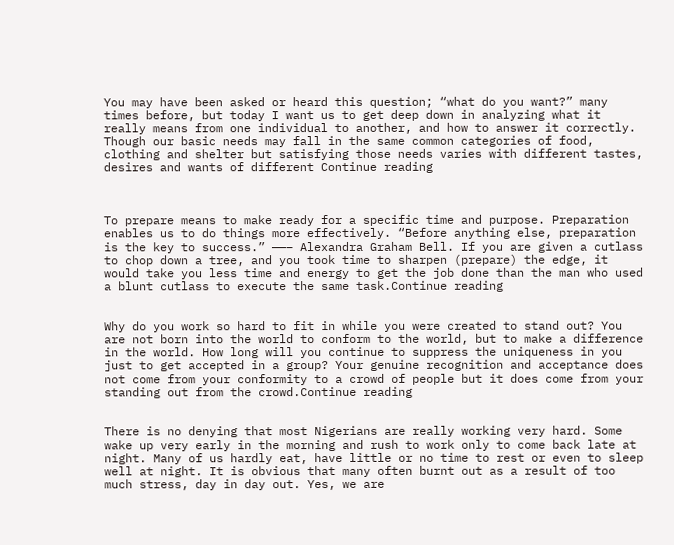You may have been asked or heard this question; “what do you want?” many times before, but today I want us to get deep down in analyzing what it really means from one individual to another, and how to answer it correctly. Though our basic needs may fall in the same common categories of food, clothing and shelter but satisfying those needs varies with different tastes, desires and wants of different Continue reading



To prepare means to make ready for a specific time and purpose. Preparation enables us to do things more effectively. “Before anything else, preparation is the key to success.” ——– Alexandra Graham Bell. If you are given a cutlass to chop down a tree, and you took time to sharpen (prepare) the edge, it would take you less time and energy to get the job done than the man who used a blunt cutlass to execute the same task.Continue reading


Why do you work so hard to fit in while you were created to stand out? You are not born into the world to conform to the world, but to make a difference in the world. How long will you continue to suppress the uniqueness in you just to get accepted in a group? Your genuine recognition and acceptance does not come from your conformity to a crowd of people but it does come from your standing out from the crowd.Continue reading


There is no denying that most Nigerians are really working very hard. Some wake up very early in the morning and rush to work only to come back late at night. Many of us hardly eat, have little or no time to rest or even to sleep well at night. It is obvious that many often burnt out as a result of too much stress, day in day out. Yes, we are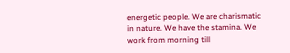energetic people. We are charismatic in nature. We have the stamina. We work from morning till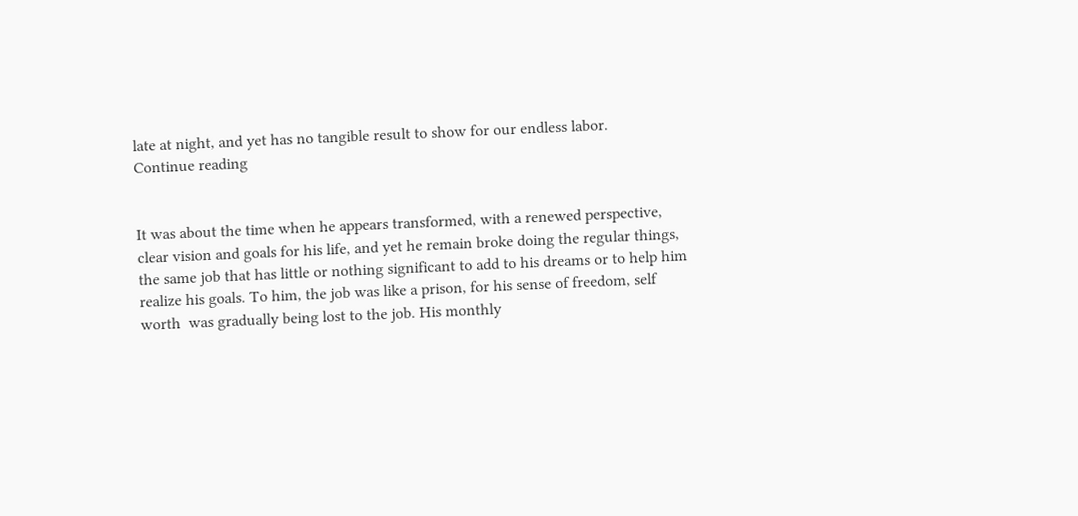late at night, and yet has no tangible result to show for our endless labor.
Continue reading


It was about the time when he appears transformed, with a renewed perspective, clear vision and goals for his life, and yet he remain broke doing the regular things, the same job that has little or nothing significant to add to his dreams or to help him realize his goals. To him, the job was like a prison, for his sense of freedom, self worth  was gradually being lost to the job. His monthly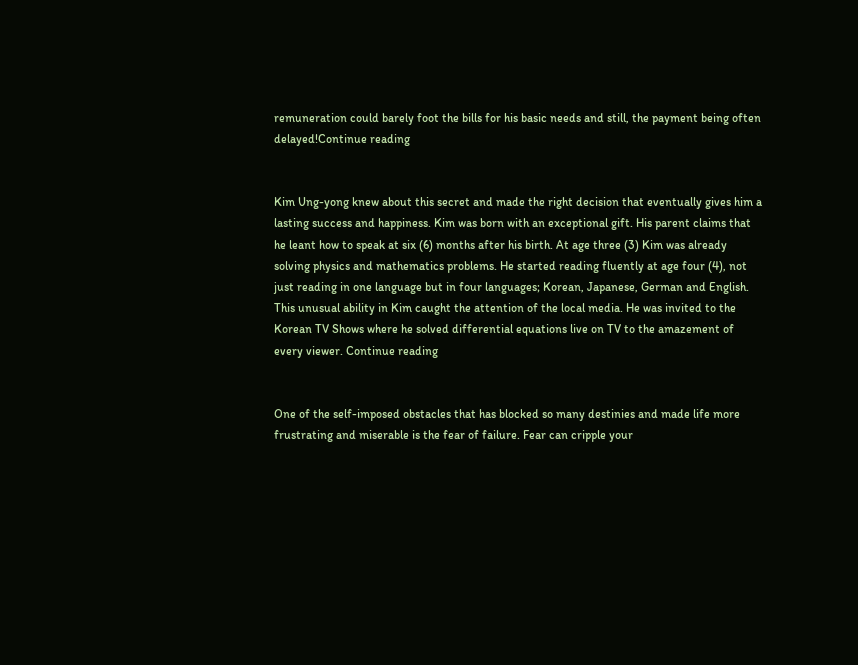remuneration could barely foot the bills for his basic needs and still, the payment being often delayed!Continue reading


Kim Ung-yong knew about this secret and made the right decision that eventually gives him a lasting success and happiness. Kim was born with an exceptional gift. His parent claims that he leant how to speak at six (6) months after his birth. At age three (3) Kim was already solving physics and mathematics problems. He started reading fluently at age four (4), not just reading in one language but in four languages; Korean, Japanese, German and English. This unusual ability in Kim caught the attention of the local media. He was invited to the Korean TV Shows where he solved differential equations live on TV to the amazement of every viewer. Continue reading


One of the self-imposed obstacles that has blocked so many destinies and made life more frustrating and miserable is the fear of failure. Fear can cripple your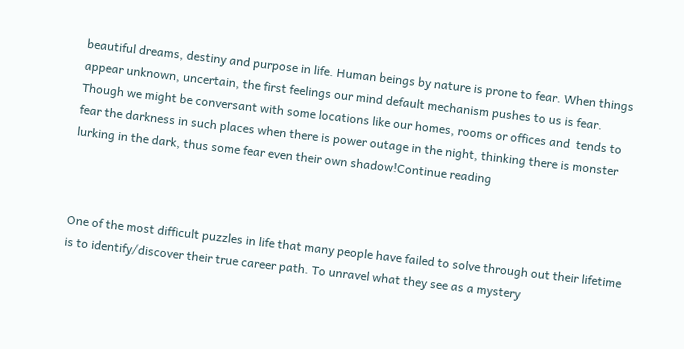beautiful dreams, destiny and purpose in life. Human beings by nature is prone to fear. When things appear unknown, uncertain, the first feelings our mind default mechanism pushes to us is fear. Though we might be conversant with some locations like our homes, rooms or offices and  tends to fear the darkness in such places when there is power outage in the night, thinking there is monster lurking in the dark, thus some fear even their own shadow!Continue reading



One of the most difficult puzzles in life that many people have failed to solve through out their lifetime is to identify/discover their true career path. To unravel what they see as a mystery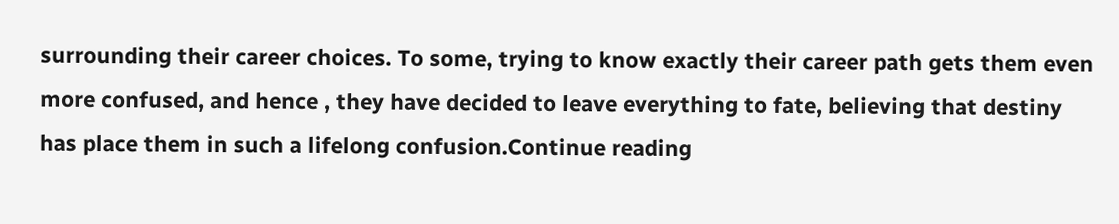surrounding their career choices. To some, trying to know exactly their career path gets them even more confused, and hence , they have decided to leave everything to fate, believing that destiny has place them in such a lifelong confusion.Continue reading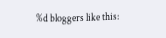%d bloggers like this: